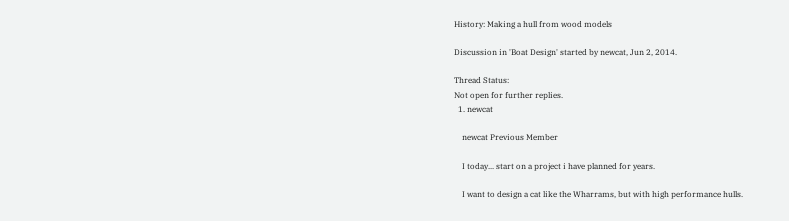History: Making a hull from wood models

Discussion in 'Boat Design' started by newcat, Jun 2, 2014.

Thread Status:
Not open for further replies.
  1. newcat

    newcat Previous Member

    I today... start on a project i have planned for years.

    I want to design a cat like the Wharrams, but with high performance hulls.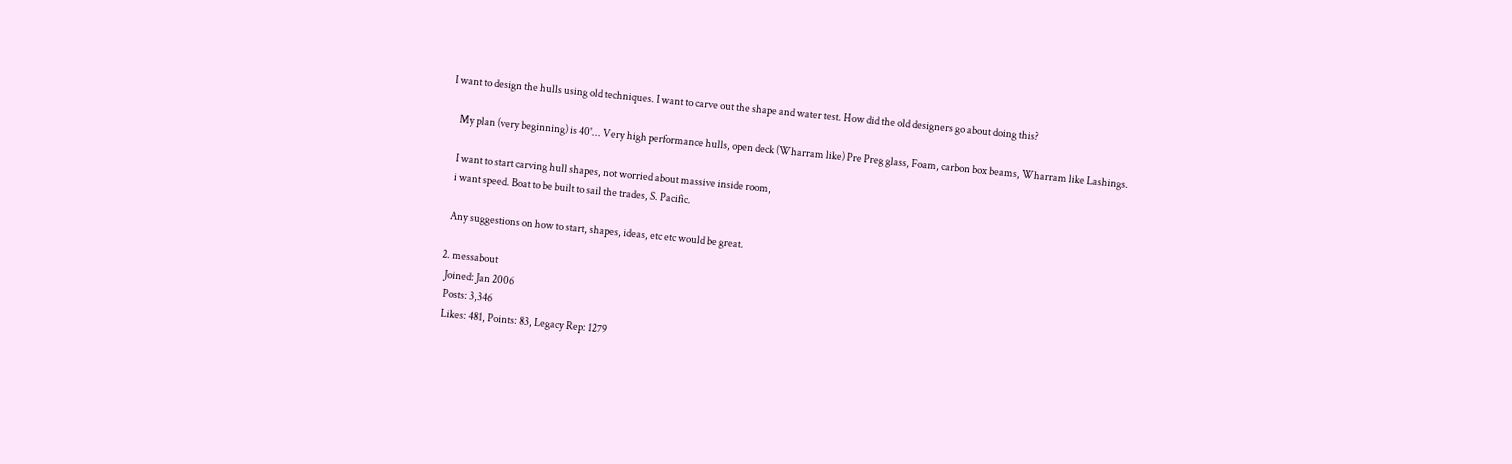I want to design the hulls using old techniques. I want to carve out the shape and water test. How did the old designers go about doing this?

    My plan (very beginning) is 40'... Very high performance hulls, open deck (Wharram like) Pre Preg glass, Foam, carbon box beams, Wharram like Lashings.

    I want to start carving hull shapes, not worried about massive inside room,
    i want speed. Boat to be built to sail the trades, S. Pacific.

    Any suggestions on how to start, shapes, ideas, etc etc would be great.

  2. messabout
    Joined: Jan 2006
    Posts: 3,346
    Likes: 481, Points: 83, Legacy Rep: 1279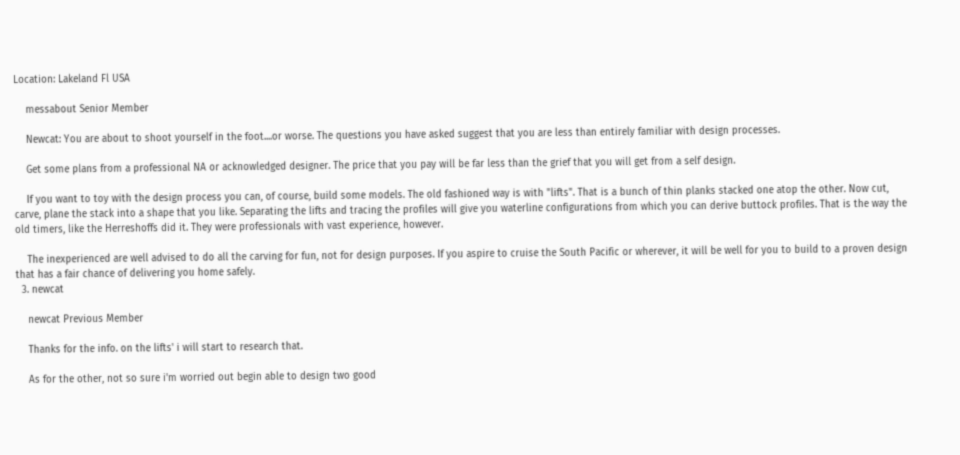Location: Lakeland Fl USA

    messabout Senior Member

    Newcat: You are about to shoot yourself in the foot....or worse. The questions you have asked suggest that you are less than entirely familiar with design processes.

    Get some plans from a professional NA or acknowledged designer. The price that you pay will be far less than the grief that you will get from a self design.

    If you want to toy with the design process you can, of course, build some models. The old fashioned way is with "lifts". That is a bunch of thin planks stacked one atop the other. Now cut, carve, plane the stack into a shape that you like. Separating the lifts and tracing the profiles will give you waterline configurations from which you can derive buttock profiles. That is the way the old timers, like the Herreshoffs did it. They were professionals with vast experience, however.

    The inexperienced are well advised to do all the carving for fun, not for design purposes. If you aspire to cruise the South Pacific or wherever, it will be well for you to build to a proven design that has a fair chance of delivering you home safely.
  3. newcat

    newcat Previous Member

    Thanks for the info. on the lifts' i will start to research that.

    As for the other, not so sure i'm worried out begin able to design two good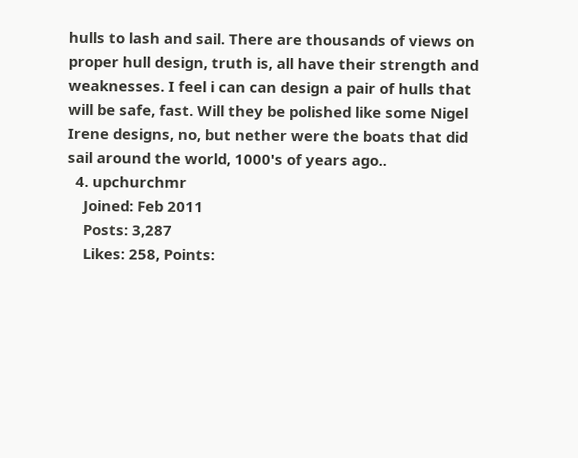hulls to lash and sail. There are thousands of views on proper hull design, truth is, all have their strength and weaknesses. I feel i can can design a pair of hulls that will be safe, fast. Will they be polished like some Nigel Irene designs, no, but nether were the boats that did sail around the world, 1000's of years ago..
  4. upchurchmr
    Joined: Feb 2011
    Posts: 3,287
    Likes: 258, Points: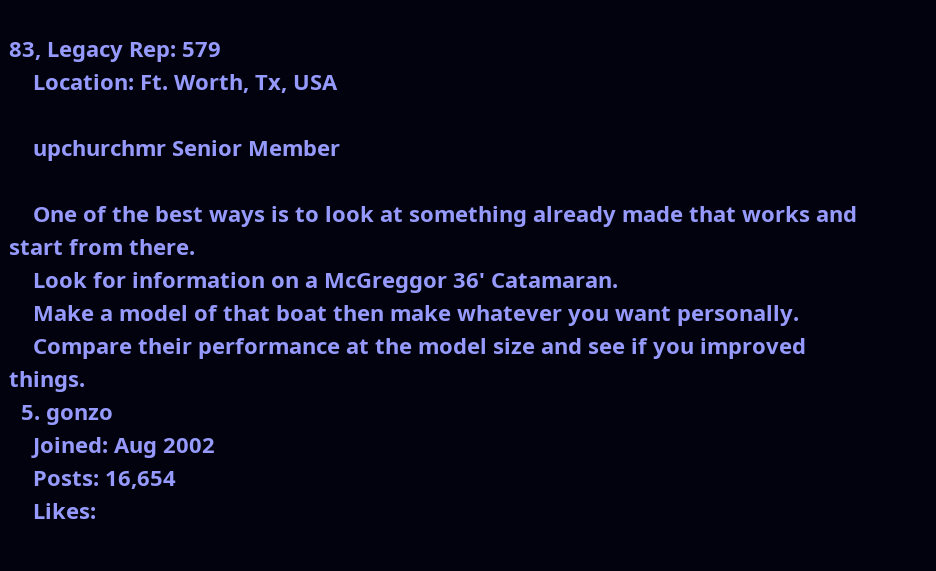83, Legacy Rep: 579
    Location: Ft. Worth, Tx, USA

    upchurchmr Senior Member

    One of the best ways is to look at something already made that works and start from there.
    Look for information on a McGreggor 36' Catamaran.
    Make a model of that boat then make whatever you want personally.
    Compare their performance at the model size and see if you improved things.
  5. gonzo
    Joined: Aug 2002
    Posts: 16,654
    Likes: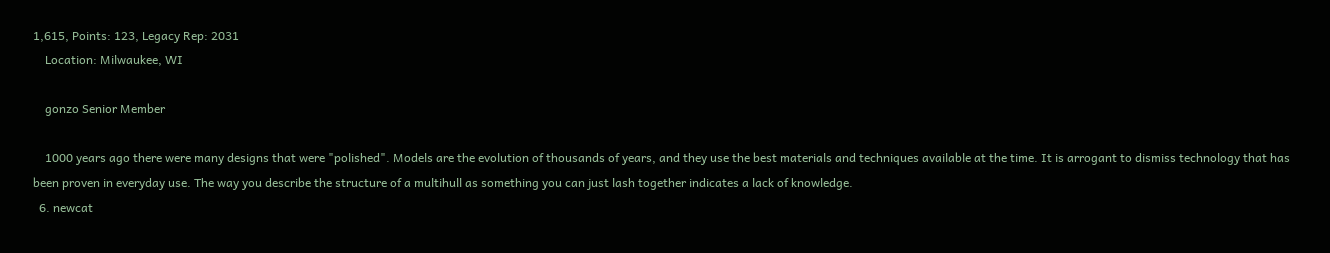1,615, Points: 123, Legacy Rep: 2031
    Location: Milwaukee, WI

    gonzo Senior Member

    1000 years ago there were many designs that were "polished". Models are the evolution of thousands of years, and they use the best materials and techniques available at the time. It is arrogant to dismiss technology that has been proven in everyday use. The way you describe the structure of a multihull as something you can just lash together indicates a lack of knowledge.
  6. newcat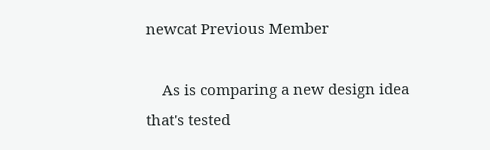newcat Previous Member

    As is comparing a new design idea that's tested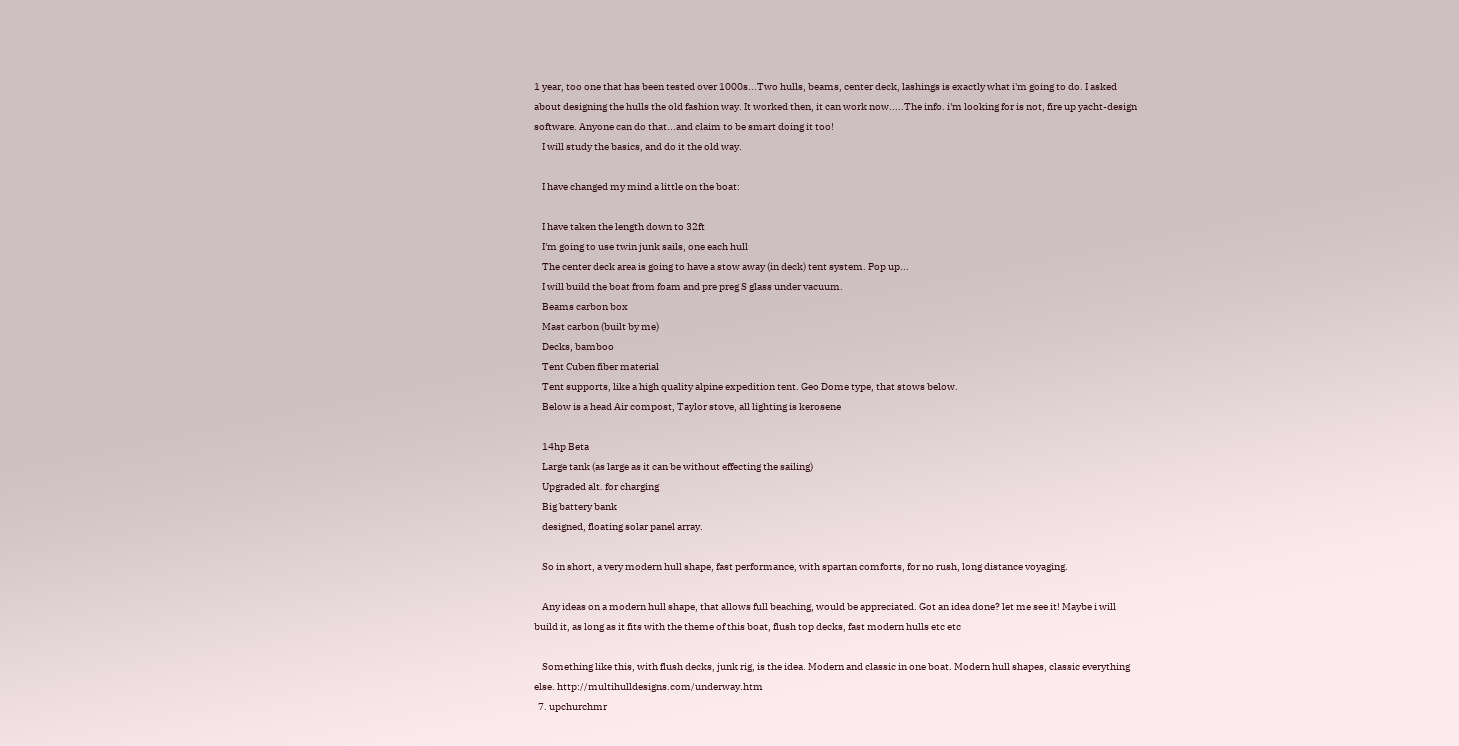1 year, too one that has been tested over 1000s...Two hulls, beams, center deck, lashings is exactly what i'm going to do. I asked about designing the hulls the old fashion way. It worked then, it can work now.....The info. i'm looking for is not, fire up yacht-design software. Anyone can do that...and claim to be smart doing it too!
    I will study the basics, and do it the old way.

    I have changed my mind a little on the boat:

    I have taken the length down to 32ft
    I'm going to use twin junk sails, one each hull
    The center deck area is going to have a stow away (in deck) tent system. Pop up...
    I will build the boat from foam and pre preg S glass under vacuum.
    Beams carbon box
    Mast carbon (built by me)
    Decks, bamboo
    Tent Cuben fiber material
    Tent supports, like a high quality alpine expedition tent. Geo Dome type, that stows below.
    Below is a head Air compost, Taylor stove, all lighting is kerosene

    14hp Beta
    Large tank (as large as it can be without effecting the sailing)
    Upgraded alt. for charging
    Big battery bank
    designed, floating solar panel array.

    So in short, a very modern hull shape, fast performance, with spartan comforts, for no rush, long distance voyaging.

    Any ideas on a modern hull shape, that allows full beaching, would be appreciated. Got an idea done? let me see it! Maybe i will build it, as long as it fits with the theme of this boat, flush top decks, fast modern hulls etc etc

    Something like this, with flush decks, junk rig, is the idea. Modern and classic in one boat. Modern hull shapes, classic everything else. http://multihulldesigns.com/underway.htm
  7. upchurchmr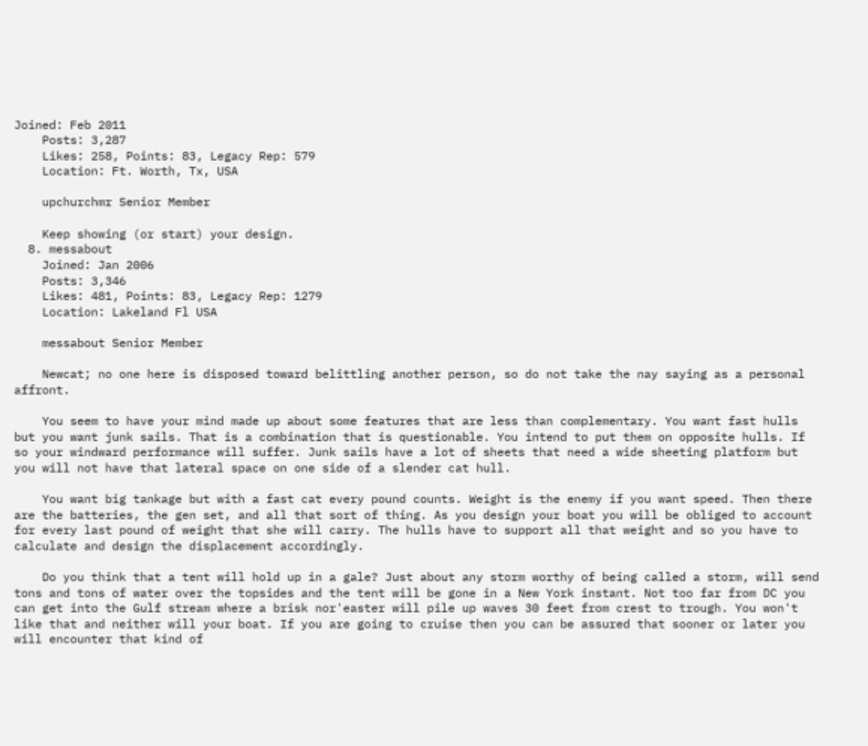Joined: Feb 2011
    Posts: 3,287
    Likes: 258, Points: 83, Legacy Rep: 579
    Location: Ft. Worth, Tx, USA

    upchurchmr Senior Member

    Keep showing (or start) your design.
  8. messabout
    Joined: Jan 2006
    Posts: 3,346
    Likes: 481, Points: 83, Legacy Rep: 1279
    Location: Lakeland Fl USA

    messabout Senior Member

    Newcat; no one here is disposed toward belittling another person, so do not take the nay saying as a personal affront.

    You seem to have your mind made up about some features that are less than complementary. You want fast hulls but you want junk sails. That is a combination that is questionable. You intend to put them on opposite hulls. If so your windward performance will suffer. Junk sails have a lot of sheets that need a wide sheeting platform but you will not have that lateral space on one side of a slender cat hull.

    You want big tankage but with a fast cat every pound counts. Weight is the enemy if you want speed. Then there are the batteries, the gen set, and all that sort of thing. As you design your boat you will be obliged to account for every last pound of weight that she will carry. The hulls have to support all that weight and so you have to calculate and design the displacement accordingly.

    Do you think that a tent will hold up in a gale? Just about any storm worthy of being called a storm, will send tons and tons of water over the topsides and the tent will be gone in a New York instant. Not too far from DC you can get into the Gulf stream where a brisk nor'easter will pile up waves 30 feet from crest to trough. You won't like that and neither will your boat. If you are going to cruise then you can be assured that sooner or later you will encounter that kind of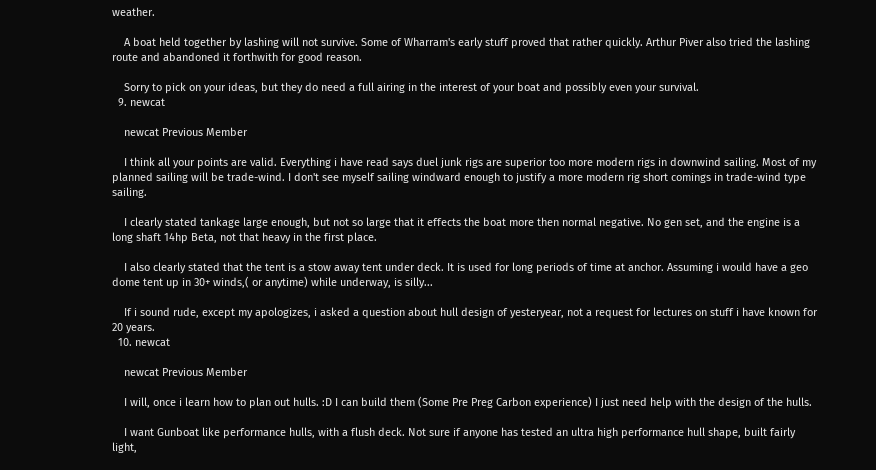weather.

    A boat held together by lashing will not survive. Some of Wharram's early stuff proved that rather quickly. Arthur Piver also tried the lashing route and abandoned it forthwith for good reason.

    Sorry to pick on your ideas, but they do need a full airing in the interest of your boat and possibly even your survival.
  9. newcat

    newcat Previous Member

    I think all your points are valid. Everything i have read says duel junk rigs are superior too more modern rigs in downwind sailing. Most of my planned sailing will be trade-wind. I don't see myself sailing windward enough to justify a more modern rig short comings in trade-wind type sailing.

    I clearly stated tankage large enough, but not so large that it effects the boat more then normal negative. No gen set, and the engine is a long shaft 14hp Beta, not that heavy in the first place.

    I also clearly stated that the tent is a stow away tent under deck. It is used for long periods of time at anchor. Assuming i would have a geo dome tent up in 30+ winds,( or anytime) while underway, is silly...

    If i sound rude, except my apologizes, i asked a question about hull design of yesteryear, not a request for lectures on stuff i have known for 20 years.
  10. newcat

    newcat Previous Member

    I will, once i learn how to plan out hulls. :D I can build them (Some Pre Preg Carbon experience) I just need help with the design of the hulls.

    I want Gunboat like performance hulls, with a flush deck. Not sure if anyone has tested an ultra high performance hull shape, built fairly light,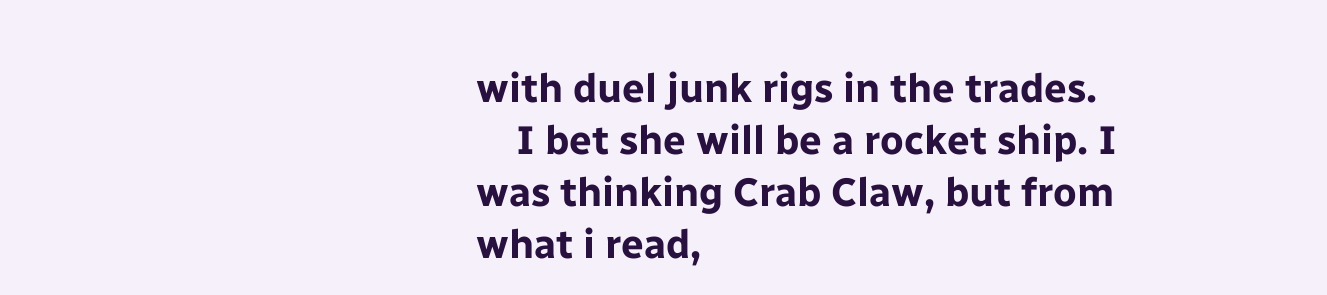with duel junk rigs in the trades.
    I bet she will be a rocket ship. I was thinking Crab Claw, but from what i read,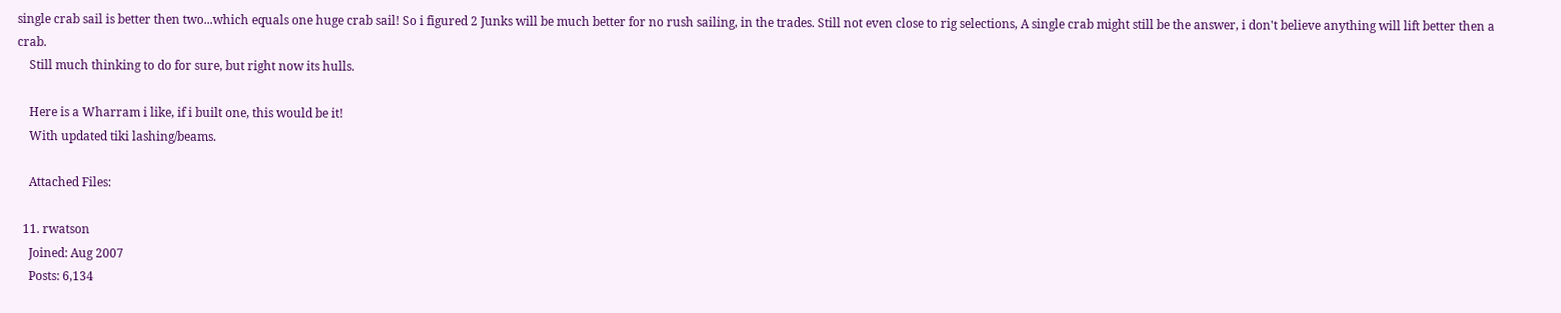single crab sail is better then two...which equals one huge crab sail! So i figured 2 Junks will be much better for no rush sailing, in the trades. Still not even close to rig selections, A single crab might still be the answer, i don't believe anything will lift better then a crab.
    Still much thinking to do for sure, but right now its hulls.

    Here is a Wharram i like, if i built one, this would be it!
    With updated tiki lashing/beams.

    Attached Files:

  11. rwatson
    Joined: Aug 2007
    Posts: 6,134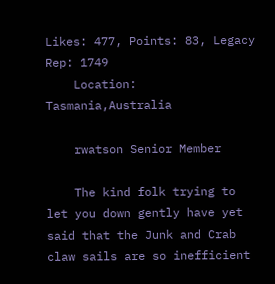Likes: 477, Points: 83, Legacy Rep: 1749
    Location: Tasmania,Australia

    rwatson Senior Member

    The kind folk trying to let you down gently have yet said that the Junk and Crab claw sails are so inefficient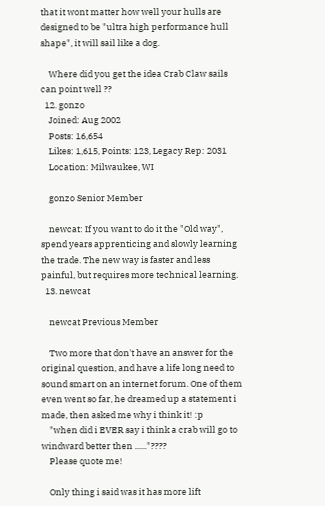that it wont matter how well your hulls are designed to be "ultra high performance hull shape", it will sail like a dog.

    Where did you get the idea Crab Claw sails can point well ??
  12. gonzo
    Joined: Aug 2002
    Posts: 16,654
    Likes: 1,615, Points: 123, Legacy Rep: 2031
    Location: Milwaukee, WI

    gonzo Senior Member

    newcat: If you want to do it the "Old way", spend years apprenticing and slowly learning the trade. The new way is faster and less painful, but requires more technical learning.
  13. newcat

    newcat Previous Member

    Two more that don't have an answer for the original question, and have a life long need to sound smart on an internet forum. One of them even went so far, he dreamed up a statement i made, then asked me why i think it! :p
    "when did i EVER say i think a crab will go to windward better then ......"????
    Please quote me!

    Only thing i said was it has more lift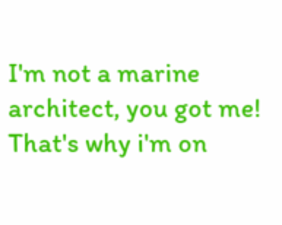I'm not a marine architect, you got me! That's why i'm on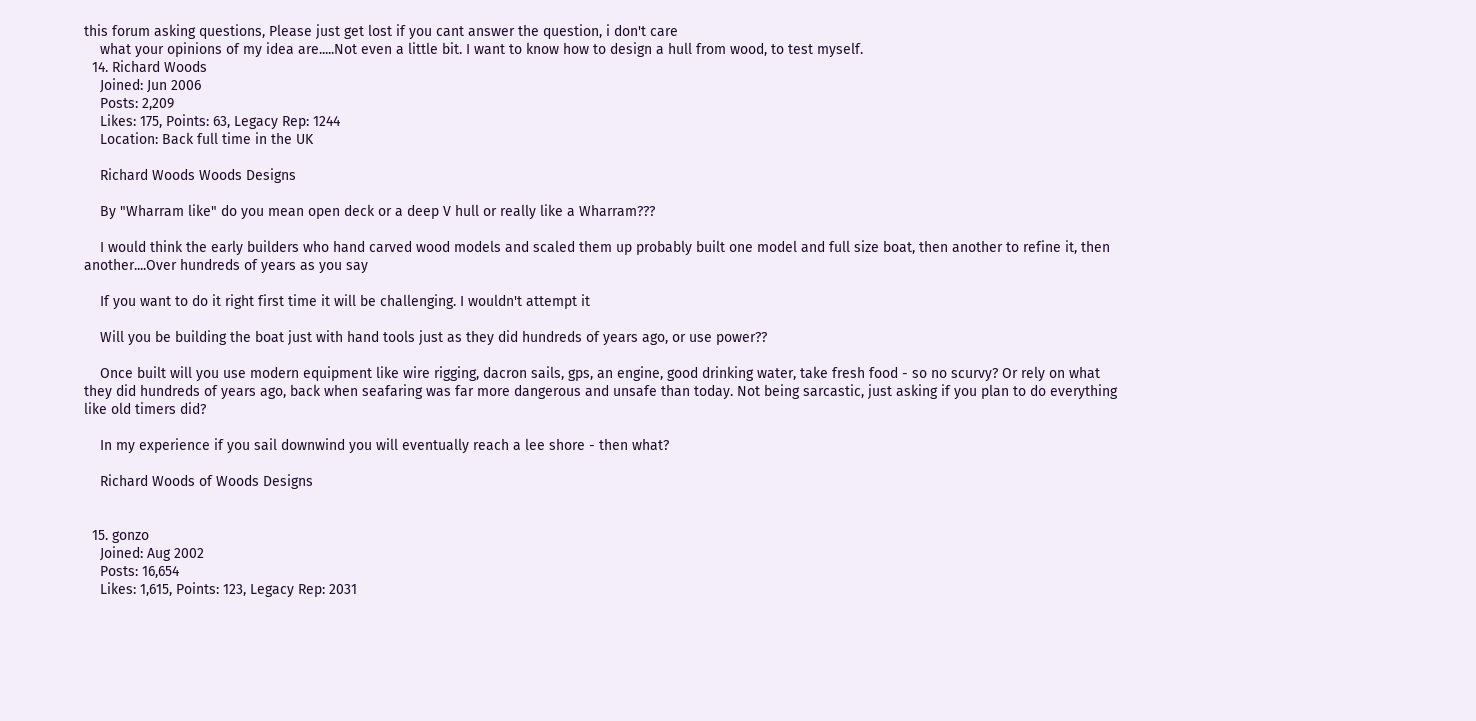this forum asking questions, Please just get lost if you cant answer the question, i don't care
    what your opinions of my idea are.....Not even a little bit. I want to know how to design a hull from wood, to test myself.
  14. Richard Woods
    Joined: Jun 2006
    Posts: 2,209
    Likes: 175, Points: 63, Legacy Rep: 1244
    Location: Back full time in the UK

    Richard Woods Woods Designs

    By "Wharram like" do you mean open deck or a deep V hull or really like a Wharram???

    I would think the early builders who hand carved wood models and scaled them up probably built one model and full size boat, then another to refine it, then another....Over hundreds of years as you say

    If you want to do it right first time it will be challenging. I wouldn't attempt it

    Will you be building the boat just with hand tools just as they did hundreds of years ago, or use power??

    Once built will you use modern equipment like wire rigging, dacron sails, gps, an engine, good drinking water, take fresh food - so no scurvy? Or rely on what they did hundreds of years ago, back when seafaring was far more dangerous and unsafe than today. Not being sarcastic, just asking if you plan to do everything like old timers did?

    In my experience if you sail downwind you will eventually reach a lee shore - then what?

    Richard Woods of Woods Designs


  15. gonzo
    Joined: Aug 2002
    Posts: 16,654
    Likes: 1,615, Points: 123, Legacy Rep: 2031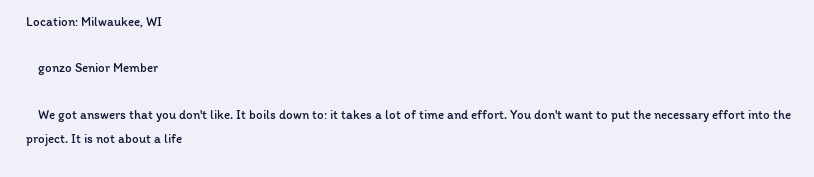Location: Milwaukee, WI

    gonzo Senior Member

    We got answers that you don't like. It boils down to: it takes a lot of time and effort. You don't want to put the necessary effort into the project. It is not about a life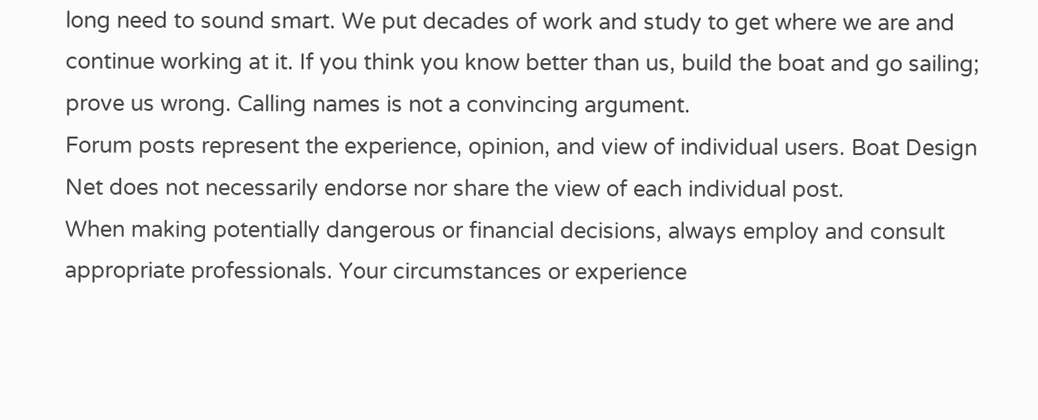long need to sound smart. We put decades of work and study to get where we are and continue working at it. If you think you know better than us, build the boat and go sailing; prove us wrong. Calling names is not a convincing argument.
Forum posts represent the experience, opinion, and view of individual users. Boat Design Net does not necessarily endorse nor share the view of each individual post.
When making potentially dangerous or financial decisions, always employ and consult appropriate professionals. Your circumstances or experience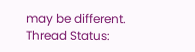may be different.
Thread Status: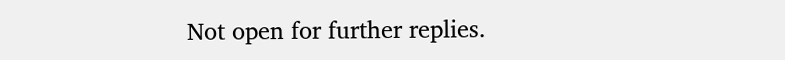Not open for further replies.